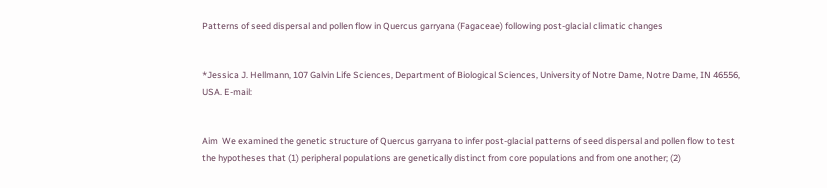Patterns of seed dispersal and pollen flow in Quercus garryana (Fagaceae) following post-glacial climatic changes


*Jessica J. Hellmann, 107 Galvin Life Sciences, Department of Biological Sciences, University of Notre Dame, Notre Dame, IN 46556, USA. E-mail:


Aim  We examined the genetic structure of Quercus garryana to infer post-glacial patterns of seed dispersal and pollen flow to test the hypotheses that (1) peripheral populations are genetically distinct from core populations and from one another; (2)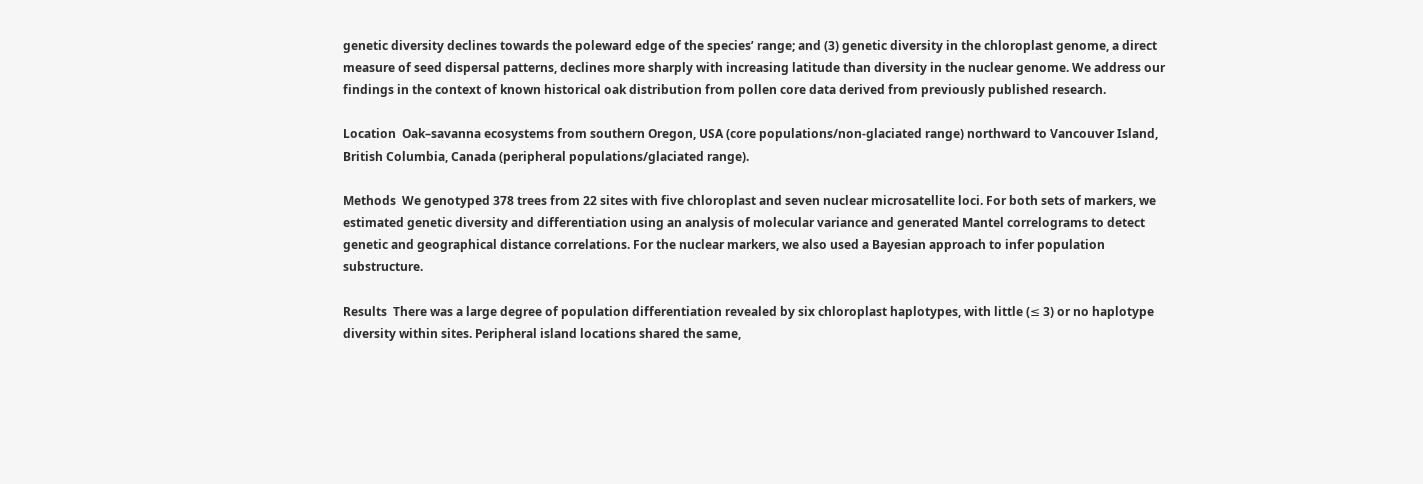genetic diversity declines towards the poleward edge of the species’ range; and (3) genetic diversity in the chloroplast genome, a direct measure of seed dispersal patterns, declines more sharply with increasing latitude than diversity in the nuclear genome. We address our findings in the context of known historical oak distribution from pollen core data derived from previously published research.

Location  Oak–savanna ecosystems from southern Oregon, USA (core populations/non-glaciated range) northward to Vancouver Island, British Columbia, Canada (peripheral populations/glaciated range).

Methods  We genotyped 378 trees from 22 sites with five chloroplast and seven nuclear microsatellite loci. For both sets of markers, we estimated genetic diversity and differentiation using an analysis of molecular variance and generated Mantel correlograms to detect genetic and geographical distance correlations. For the nuclear markers, we also used a Bayesian approach to infer population substructure.

Results  There was a large degree of population differentiation revealed by six chloroplast haplotypes, with little (≤ 3) or no haplotype diversity within sites. Peripheral island locations shared the same,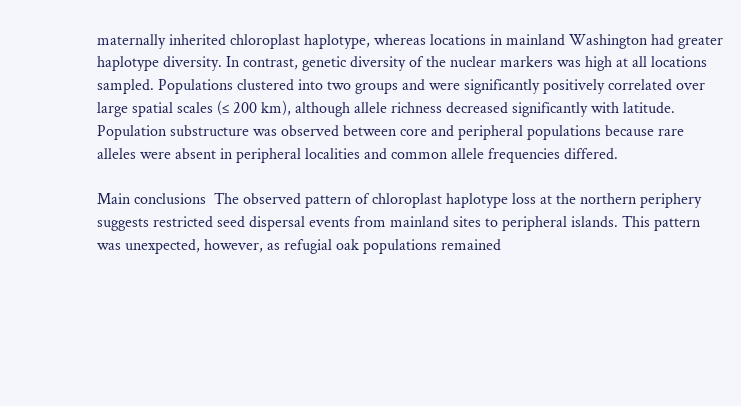maternally inherited chloroplast haplotype, whereas locations in mainland Washington had greater haplotype diversity. In contrast, genetic diversity of the nuclear markers was high at all locations sampled. Populations clustered into two groups and were significantly positively correlated over large spatial scales (≤ 200 km), although allele richness decreased significantly with latitude. Population substructure was observed between core and peripheral populations because rare alleles were absent in peripheral localities and common allele frequencies differed.

Main conclusions  The observed pattern of chloroplast haplotype loss at the northern periphery suggests restricted seed dispersal events from mainland sites to peripheral islands. This pattern was unexpected, however, as refugial oak populations remained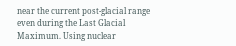near the current post-glacial range even during the Last Glacial Maximum. Using nuclear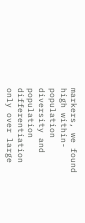markers, we found high within-population diversity and population differentiation only over large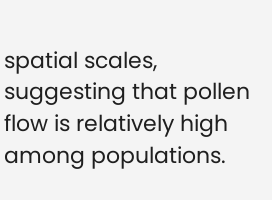spatial scales, suggesting that pollen flow is relatively high among populations.